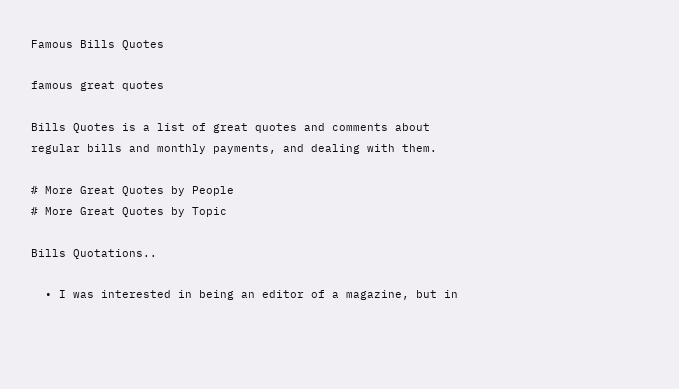Famous Bills Quotes

famous great quotes

Bills Quotes is a list of great quotes and comments about regular bills and monthly payments, and dealing with them.

# More Great Quotes by People
# More Great Quotes by Topic

Bills Quotations..

  • I was interested in being an editor of a magazine, but in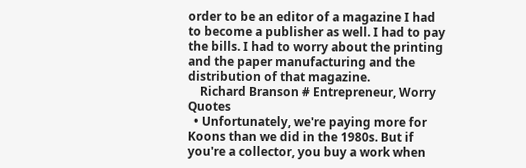order to be an editor of a magazine I had to become a publisher as well. I had to pay the bills. I had to worry about the printing and the paper manufacturing and the distribution of that magazine.
    Richard Branson # Entrepreneur, Worry Quotes
  • Unfortunately, we're paying more for Koons than we did in the 1980s. But if you're a collector, you buy a work when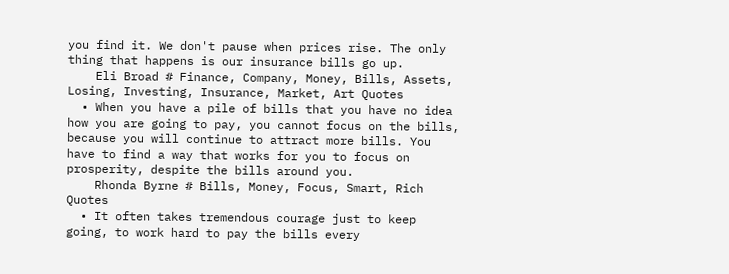you find it. We don't pause when prices rise. The only thing that happens is our insurance bills go up.
    Eli Broad # Finance, Company, Money, Bills, Assets, Losing, Investing, Insurance, Market, Art Quotes
  • When you have a pile of bills that you have no idea how you are going to pay, you cannot focus on the bills, because you will continue to attract more bills. You have to find a way that works for you to focus on prosperity, despite the bills around you.
    Rhonda Byrne # Bills, Money, Focus, Smart, Rich Quotes
  • It often takes tremendous courage just to keep going, to work hard to pay the bills every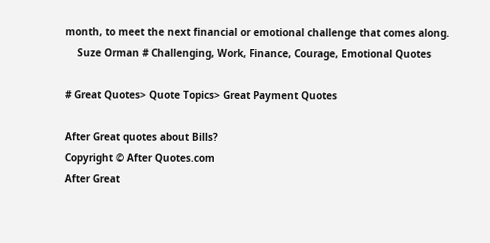month, to meet the next financial or emotional challenge that comes along.
    Suze Orman # Challenging, Work, Finance, Courage, Emotional Quotes

# Great Quotes> Quote Topics> Great Payment Quotes

After Great quotes about Bills?
Copyright © After Quotes.com
After Great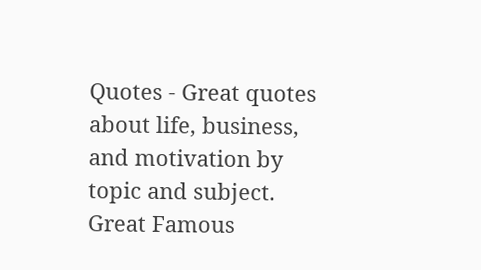Quotes - Great quotes about life, business, and motivation by topic and subject.
Great Famous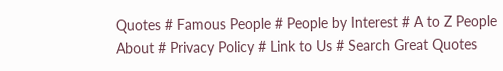Quotes # Famous People # People by Interest # A to Z People
About # Privacy Policy # Link to Us # Search Great Quotes